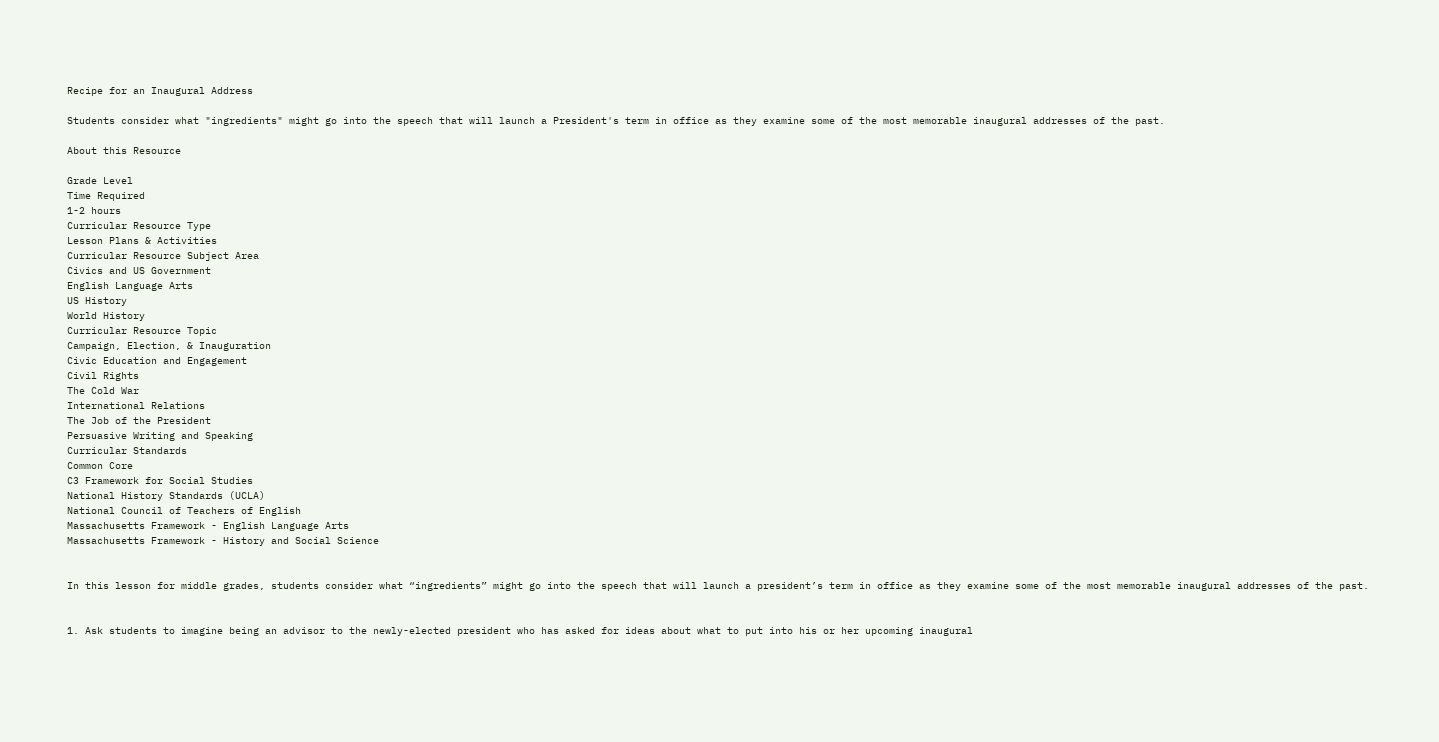Recipe for an Inaugural Address

Students consider what "ingredients" might go into the speech that will launch a President's term in office as they examine some of the most memorable inaugural addresses of the past.

About this Resource

Grade Level
Time Required
1-2 hours
Curricular Resource Type
Lesson Plans & Activities
Curricular Resource Subject Area
Civics and US Government
English Language Arts
US History
World History
Curricular Resource Topic
Campaign, Election, & Inauguration
Civic Education and Engagement
Civil Rights
The Cold War
International Relations
The Job of the President
Persuasive Writing and Speaking
Curricular Standards
Common Core
C3 Framework for Social Studies
National History Standards (UCLA)
National Council of Teachers of English
Massachusetts Framework - English Language Arts
Massachusetts Framework - History and Social Science


In this lesson for middle grades, students consider what “ingredients” might go into the speech that will launch a president’s term in office as they examine some of the most memorable inaugural addresses of the past.


1. Ask students to imagine being an advisor to the newly-elected president who has asked for ideas about what to put into his or her upcoming inaugural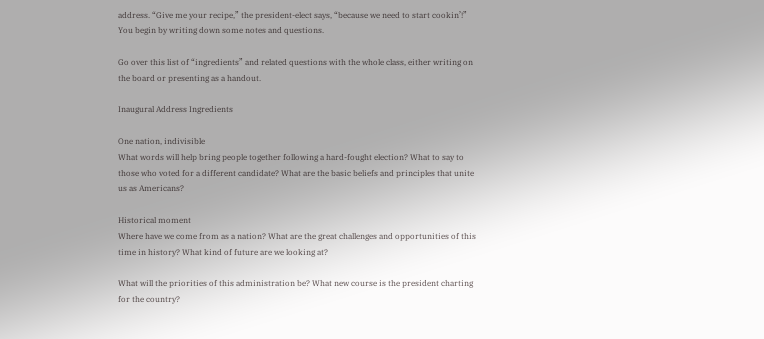address. “Give me your recipe,” the president-elect says, “because we need to start cookin’!” You begin by writing down some notes and questions.

Go over this list of “ingredients” and related questions with the whole class, either writing on the board or presenting as a handout.

Inaugural Address Ingredients

One nation, indivisible
What words will help bring people together following a hard-fought election? What to say to those who voted for a different candidate? What are the basic beliefs and principles that unite us as Americans?

Historical moment
Where have we come from as a nation? What are the great challenges and opportunities of this time in history? What kind of future are we looking at?

What will the priorities of this administration be? What new course is the president charting for the country?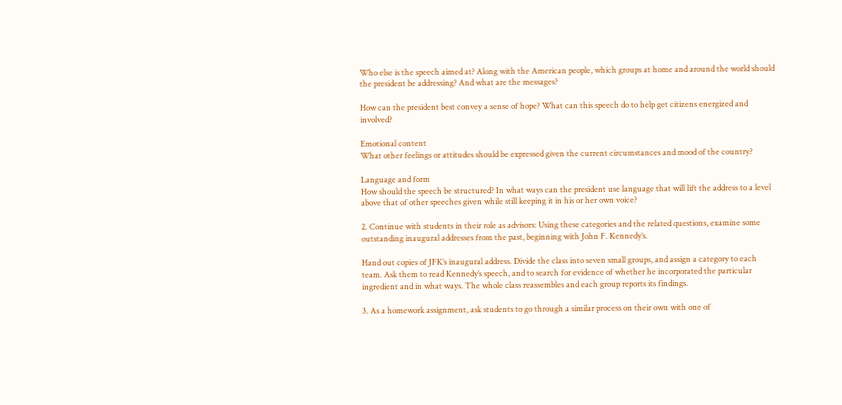Who else is the speech aimed at? Along with the American people, which groups at home and around the world should the president be addressing? And what are the messages?

How can the president best convey a sense of hope? What can this speech do to help get citizens energized and involved?

Emotional content
What other feelings or attitudes should be expressed given the current circumstances and mood of the country?

Language and form
How should the speech be structured? In what ways can the president use language that will lift the address to a level above that of other speeches given while still keeping it in his or her own voice?

2. Continue with students in their role as advisors: Using these categories and the related questions, examine some outstanding inaugural addresses from the past, beginning with John F. Kennedy’s.

Hand out copies of JFK’s inaugural address. Divide the class into seven small groups, and assign a category to each team. Ask them to read Kennedy’s speech, and to search for evidence of whether he incorporated the particular ingredient and in what ways. The whole class reassembles and each group reports its findings.

3. As a homework assignment, ask students to go through a similar process on their own with one of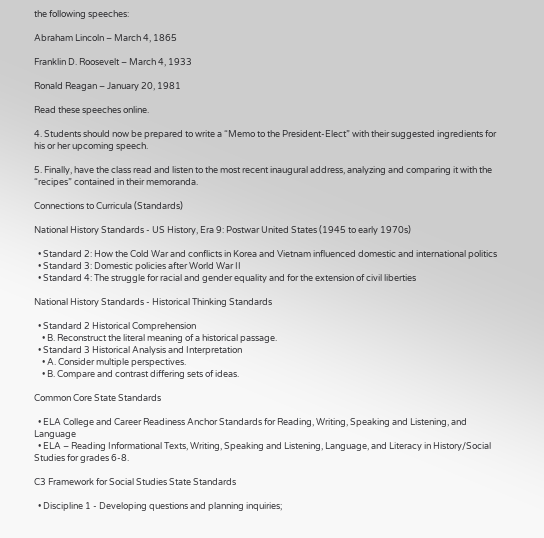the following speeches:

Abraham Lincoln – March 4, 1865

Franklin D. Roosevelt – March 4, 1933

Ronald Reagan – January 20, 1981

Read these speeches online.

4. Students should now be prepared to write a “Memo to the President-Elect” with their suggested ingredients for his or her upcoming speech.

5. Finally, have the class read and listen to the most recent inaugural address, analyzing and comparing it with the “recipes” contained in their memoranda.

Connections to Curricula (Standards)

National History Standards - US History, Era 9: Postwar United States (1945 to early 1970s)

  • Standard 2: How the Cold War and conflicts in Korea and Vietnam influenced domestic and international politics
  • Standard 3: Domestic policies after World War II
  • Standard 4: The struggle for racial and gender equality and for the extension of civil liberties

National History Standards - Historical Thinking Standards

  • Standard 2 Historical Comprehension
    • B. Reconstruct the literal meaning of a historical passage.
  • Standard 3 Historical Analysis and Interpretation
    • A. Consider multiple perspectives.
    • B. Compare and contrast differing sets of ideas.

Common Core State Standards

  • ELA College and Career Readiness Anchor Standards for Reading, Writing, Speaking and Listening, and Language
  • ELA – Reading Informational Texts, Writing, Speaking and Listening, Language, and Literacy in History/Social Studies for grades 6-8.

C3 Framework for Social Studies State Standards

  • Discipline 1 - Developing questions and planning inquiries;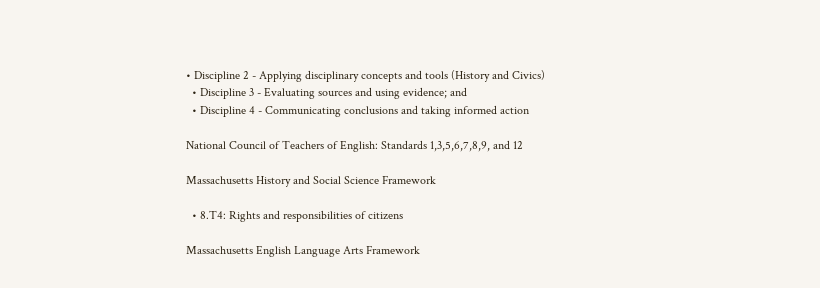• Discipline 2 - Applying disciplinary concepts and tools (History and Civics)
  • Discipline 3 - Evaluating sources and using evidence; and
  • Discipline 4 - Communicating conclusions and taking informed action

National Council of Teachers of English: Standards 1,3,5,6,7,8,9, and 12

Massachusetts History and Social Science Framework

  • 8.T4: Rights and responsibilities of citizens

Massachusetts English Language Arts Framework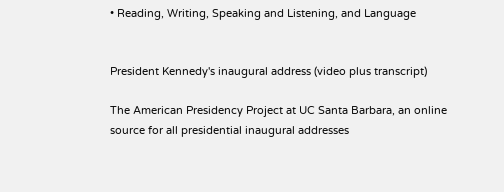• Reading, Writing, Speaking and Listening, and Language


President Kennedy's inaugural address (video plus transcript)

The American Presidency Project at UC Santa Barbara, an online source for all presidential inaugural addresses